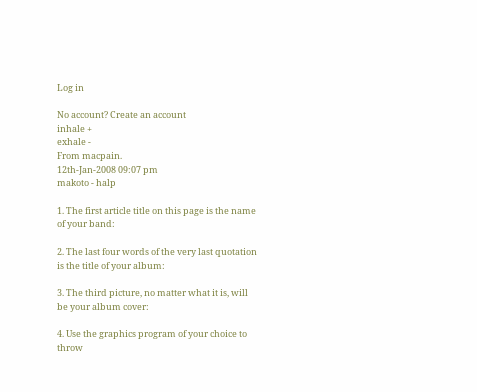Log in

No account? Create an account
inhale +
exhale -
From macpain.
12th-Jan-2008 09:07 pm
makoto - halp

1. The first article title on this page is the name of your band:

2. The last four words of the very last quotation is the title of your album:

3. The third picture, no matter what it is, will be your album cover:

4. Use the graphics program of your choice to throw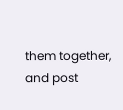them together, and post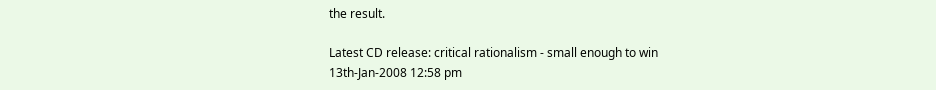the result.

Latest CD release: critical rationalism - small enough to win
13th-Jan-2008 12:58 pm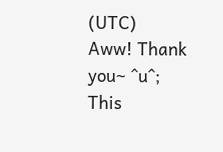(UTC)
Aww! Thank you~ ^u^;
This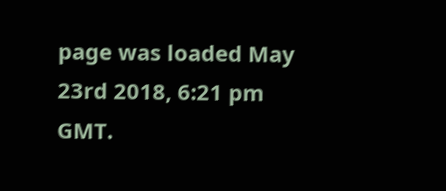page was loaded May 23rd 2018, 6:21 pm GMT.